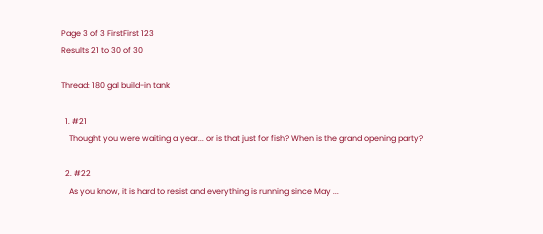Page 3 of 3 FirstFirst 123
Results 21 to 30 of 30

Thread: 180 gal build-in tank

  1. #21
    Thought you were waiting a year... or is that just for fish? When is the grand opening party?

  2. #22
    As you know, it is hard to resist and everything is running since May ...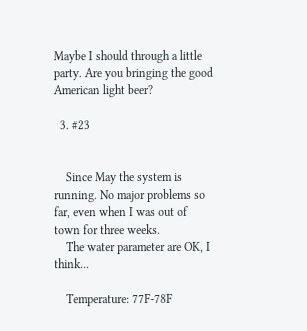Maybe I should through a little party. Are you bringing the good American light beer?

  3. #23


    Since May the system is running. No major problems so far, even when I was out of town for three weeks.
    The water parameter are OK, I think...

    Temperature: 77F-78F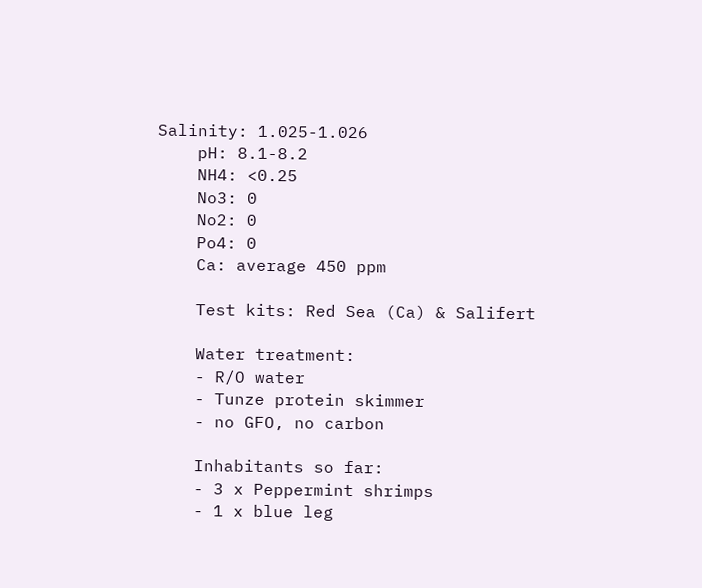Salinity: 1.025-1.026
    pH: 8.1-8.2
    NH4: <0.25
    No3: 0
    No2: 0
    Po4: 0
    Ca: average 450 ppm

    Test kits: Red Sea (Ca) & Salifert

    Water treatment:
    - R/O water
    - Tunze protein skimmer
    - no GFO, no carbon

    Inhabitants so far:
    - 3 x Peppermint shrimps
    - 1 x blue leg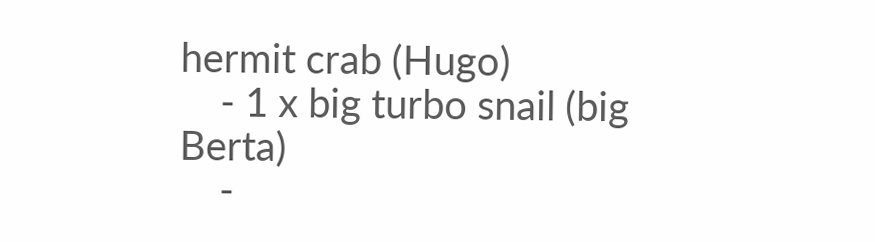hermit crab (Hugo)
    - 1 x big turbo snail (big Berta)
    -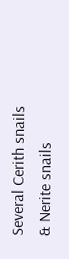Several Cerith snails & Nerite snails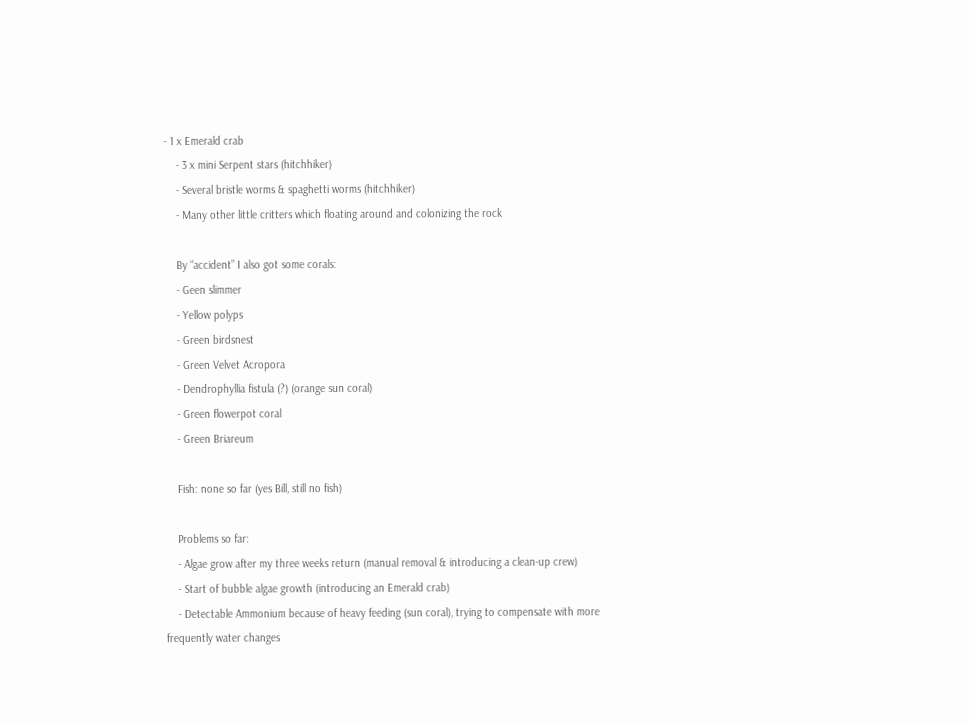- 1 x Emerald crab
    - 3 x mini Serpent stars (hitchhiker)
    - Several bristle worms & spaghetti worms (hitchhiker)
    - Many other little critters which floating around and colonizing the rock

    By “accident” I also got some corals:
    - Geen slimmer
    - Yellow polyps
    - Green birdsnest
    - Green Velvet Acropora
    - Dendrophyllia fistula (?) (orange sun coral)
    - Green flowerpot coral
    - Green Briareum

    Fish: none so far (yes Bill, still no fish)

    Problems so far:
    - Algae grow after my three weeks return (manual removal & introducing a clean-up crew)
    - Start of bubble algae growth (introducing an Emerald crab)
    - Detectable Ammonium because of heavy feeding (sun coral), trying to compensate with more frequently water changes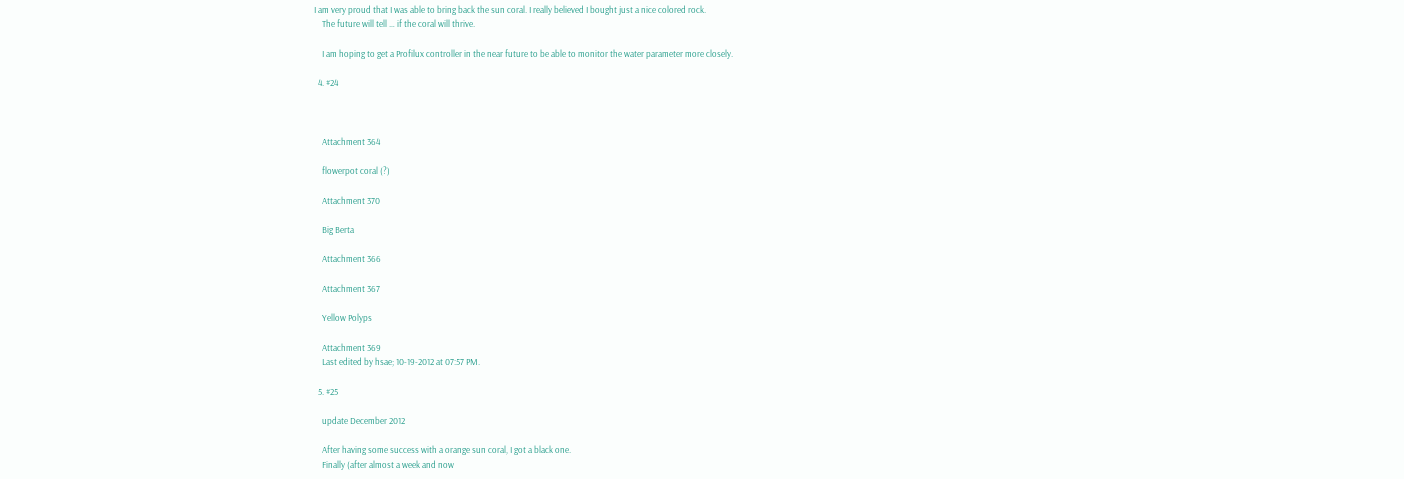I am very proud that I was able to bring back the sun coral. I really believed I bought just a nice colored rock.
    The future will tell … if the coral will thrive.

    I am hoping to get a Profilux controller in the near future to be able to monitor the water parameter more closely.

  4. #24



    Attachment 364

    flowerpot coral (?)

    Attachment 370

    Big Berta

    Attachment 366

    Attachment 367

    Yellow Polyps

    Attachment 369
    Last edited by hsae; 10-19-2012 at 07:57 PM.

  5. #25

    update December 2012

    After having some success with a orange sun coral, I got a black one.
    Finally (after almost a week and now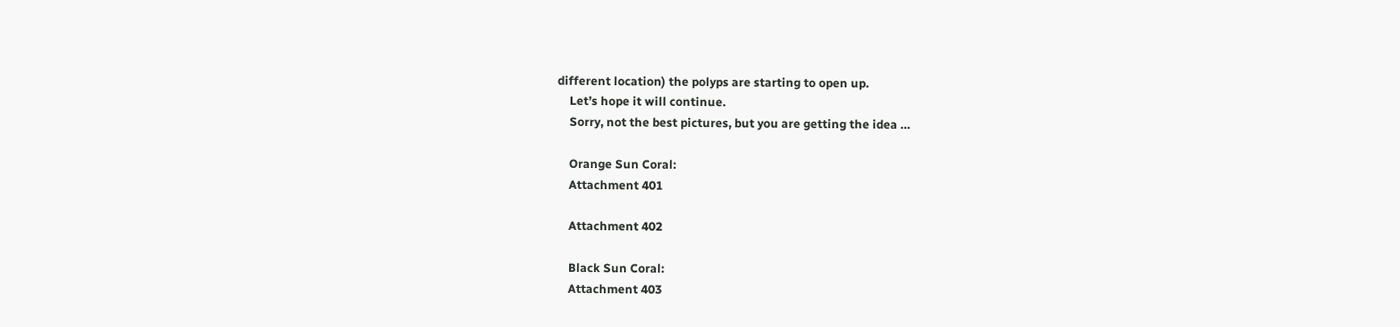different location) the polyps are starting to open up.
    Let’s hope it will continue.
    Sorry, not the best pictures, but you are getting the idea …

    Orange Sun Coral:
    Attachment 401

    Attachment 402

    Black Sun Coral:
    Attachment 403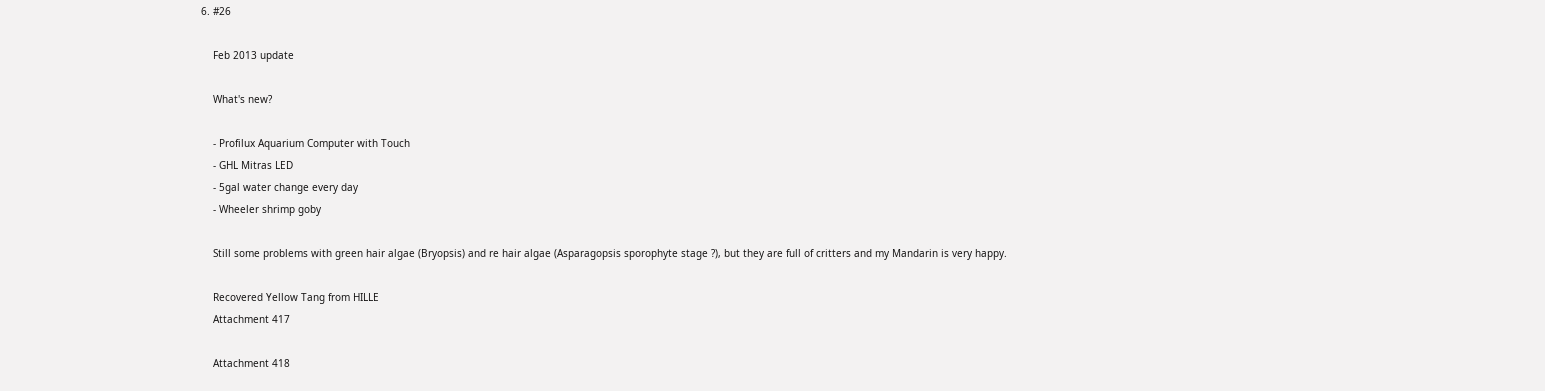6. #26

    Feb 2013 update

    What's new?

    - Profilux Aquarium Computer with Touch
    - GHL Mitras LED
    - 5gal water change every day
    - Wheeler shrimp goby

    Still some problems with green hair algae (Bryopsis) and re hair algae (Asparagopsis sporophyte stage ?), but they are full of critters and my Mandarin is very happy.

    Recovered Yellow Tang from HILLE
    Attachment 417

    Attachment 418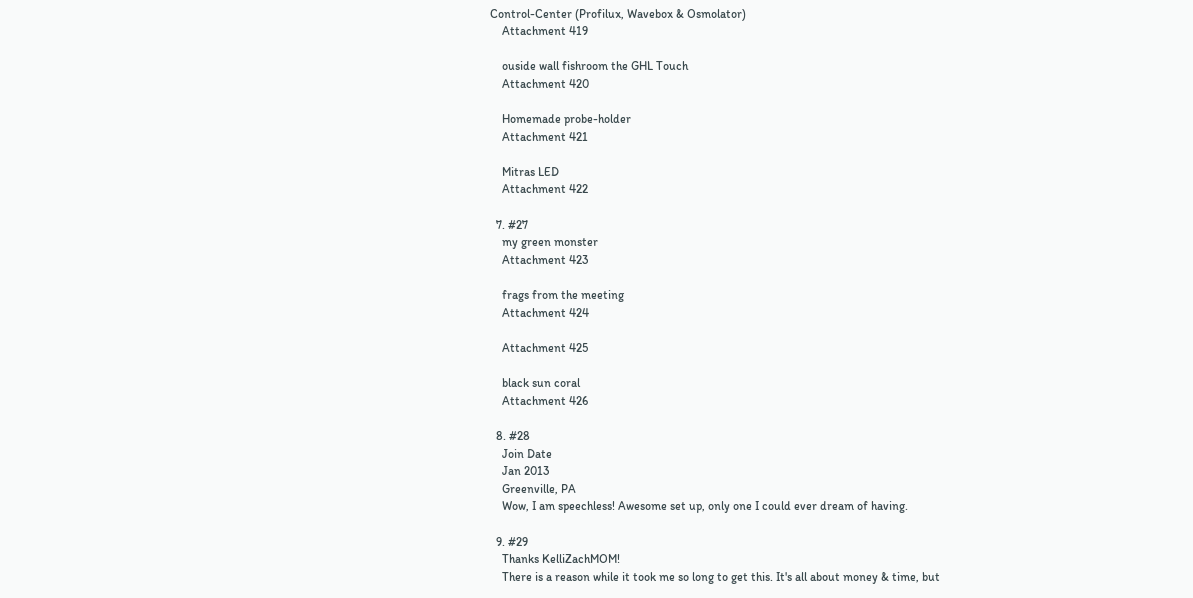Control-Center (Profilux, Wavebox & Osmolator)
    Attachment 419

    ouside wall fishroom the GHL Touch
    Attachment 420

    Homemade probe-holder
    Attachment 421

    Mitras LED
    Attachment 422

  7. #27
    my green monster
    Attachment 423

    frags from the meeting
    Attachment 424

    Attachment 425

    black sun coral
    Attachment 426

  8. #28
    Join Date
    Jan 2013
    Greenville, PA
    Wow, I am speechless! Awesome set up, only one I could ever dream of having.

  9. #29
    Thanks KelliZachMOM!
    There is a reason while it took me so long to get this. It's all about money & time, but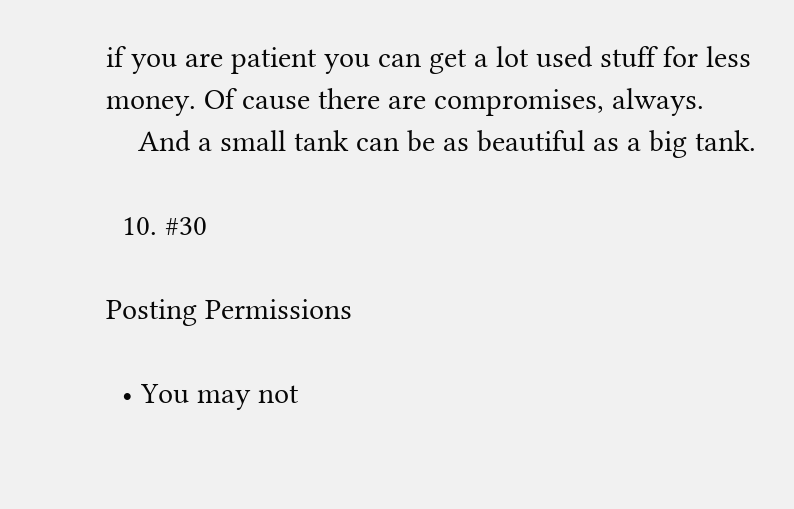if you are patient you can get a lot used stuff for less money. Of cause there are compromises, always.
    And a small tank can be as beautiful as a big tank.

  10. #30

Posting Permissions

  • You may not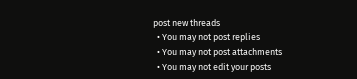post new threads
  • You may not post replies
  • You may not post attachments
  • You may not edit your posts